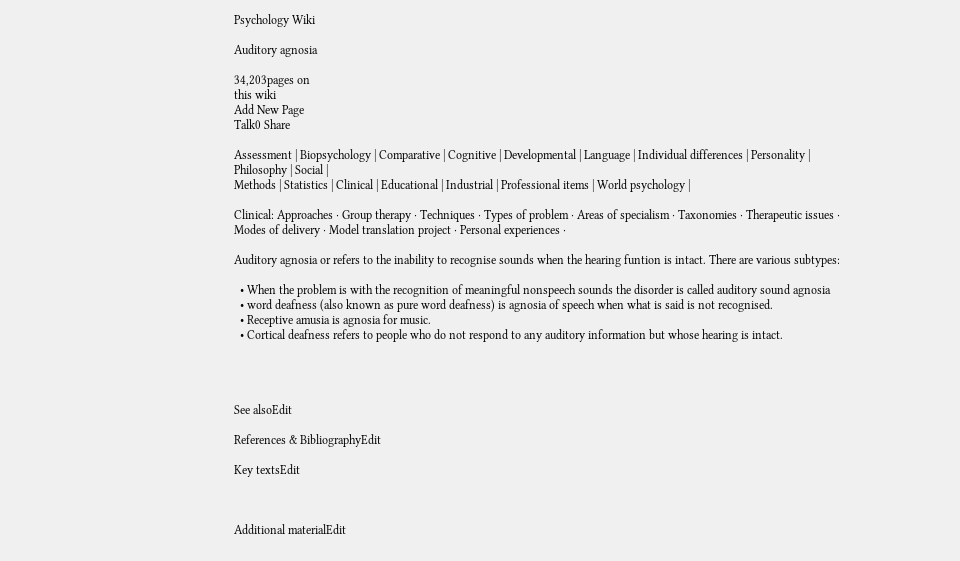Psychology Wiki

Auditory agnosia

34,203pages on
this wiki
Add New Page
Talk0 Share

Assessment | Biopsychology | Comparative | Cognitive | Developmental | Language | Individual differences | Personality | Philosophy | Social |
Methods | Statistics | Clinical | Educational | Industrial | Professional items | World psychology |

Clinical: Approaches · Group therapy · Techniques · Types of problem · Areas of specialism · Taxonomies · Therapeutic issues · Modes of delivery · Model translation project · Personal experiences ·

Auditory agnosia or refers to the inability to recognise sounds when the hearing funtion is intact. There are various subtypes:

  • When the problem is with the recognition of meaningful nonspeech sounds the disorder is called auditory sound agnosia
  • word deafness (also known as pure word deafness) is agnosia of speech when what is said is not recognised.
  • Receptive amusia is agnosia for music.
  • Cortical deafness refers to people who do not respond to any auditory information but whose hearing is intact.




See alsoEdit

References & BibliographyEdit

Key textsEdit



Additional materialEdit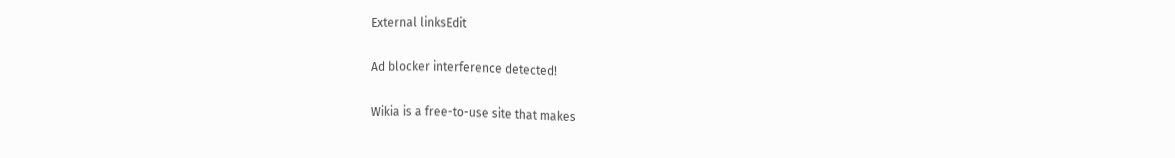External linksEdit

Ad blocker interference detected!

Wikia is a free-to-use site that makes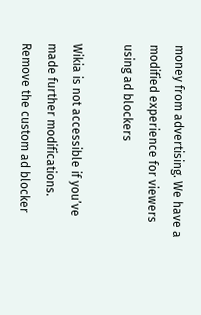money from advertising. We have a modified experience for viewers using ad blockers

Wikia is not accessible if you’ve made further modifications. Remove the custom ad blocker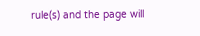rule(s) and the page will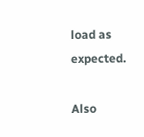load as expected.

Also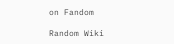on Fandom

Random Wiki